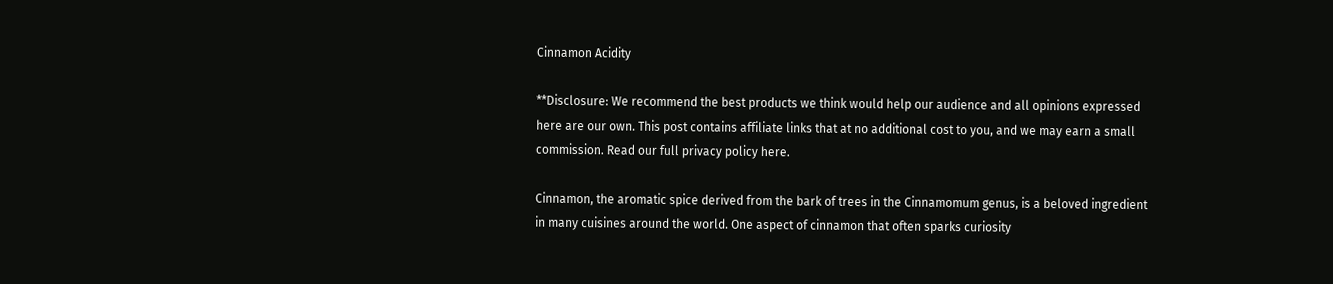Cinnamon Acidity

**Disclosure: We recommend the best products we think would help our audience and all opinions expressed here are our own. This post contains affiliate links that at no additional cost to you, and we may earn a small commission. Read our full privacy policy here.

Cinnamon, the aromatic spice derived from the bark of trees in the Cinnamomum genus, is a beloved ingredient in many cuisines around the world. One aspect of cinnamon that often sparks curiosity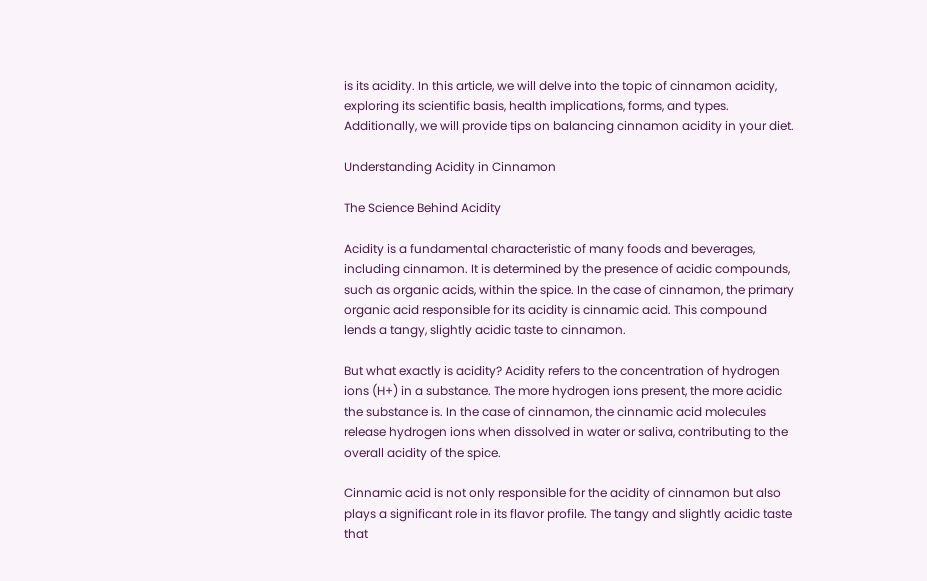is its acidity. In this article, we will delve into the topic of cinnamon acidity, exploring its scientific basis, health implications, forms, and types. Additionally, we will provide tips on balancing cinnamon acidity in your diet.

Understanding Acidity in Cinnamon

The Science Behind Acidity

Acidity is a fundamental characteristic of many foods and beverages, including cinnamon. It is determined by the presence of acidic compounds, such as organic acids, within the spice. In the case of cinnamon, the primary organic acid responsible for its acidity is cinnamic acid. This compound lends a tangy, slightly acidic taste to cinnamon.

But what exactly is acidity? Acidity refers to the concentration of hydrogen ions (H+) in a substance. The more hydrogen ions present, the more acidic the substance is. In the case of cinnamon, the cinnamic acid molecules release hydrogen ions when dissolved in water or saliva, contributing to the overall acidity of the spice.

Cinnamic acid is not only responsible for the acidity of cinnamon but also plays a significant role in its flavor profile. The tangy and slightly acidic taste that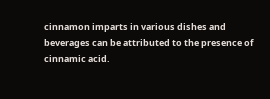cinnamon imparts in various dishes and beverages can be attributed to the presence of cinnamic acid.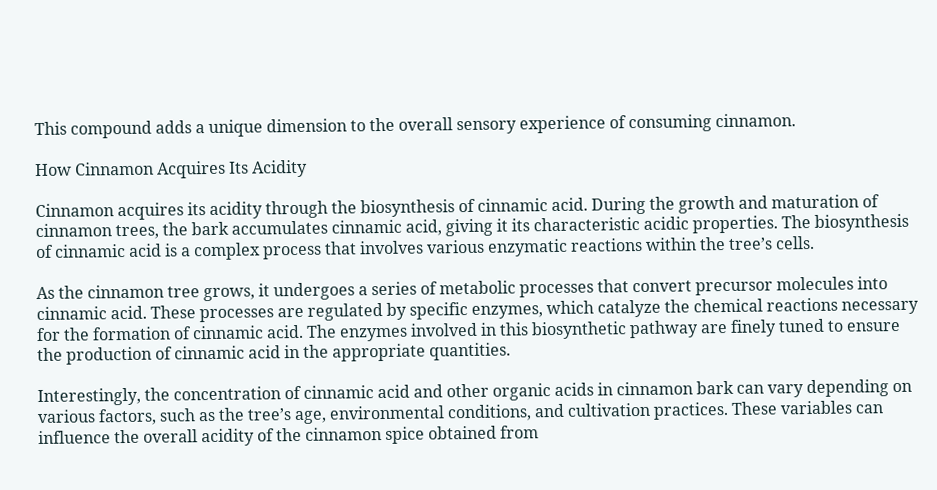This compound adds a unique dimension to the overall sensory experience of consuming cinnamon.

How Cinnamon Acquires Its Acidity

Cinnamon acquires its acidity through the biosynthesis of cinnamic acid. During the growth and maturation of cinnamon trees, the bark accumulates cinnamic acid, giving it its characteristic acidic properties. The biosynthesis of cinnamic acid is a complex process that involves various enzymatic reactions within the tree’s cells.

As the cinnamon tree grows, it undergoes a series of metabolic processes that convert precursor molecules into cinnamic acid. These processes are regulated by specific enzymes, which catalyze the chemical reactions necessary for the formation of cinnamic acid. The enzymes involved in this biosynthetic pathway are finely tuned to ensure the production of cinnamic acid in the appropriate quantities.

Interestingly, the concentration of cinnamic acid and other organic acids in cinnamon bark can vary depending on various factors, such as the tree’s age, environmental conditions, and cultivation practices. These variables can influence the overall acidity of the cinnamon spice obtained from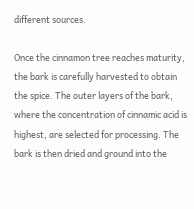different sources.

Once the cinnamon tree reaches maturity, the bark is carefully harvested to obtain the spice. The outer layers of the bark, where the concentration of cinnamic acid is highest, are selected for processing. The bark is then dried and ground into the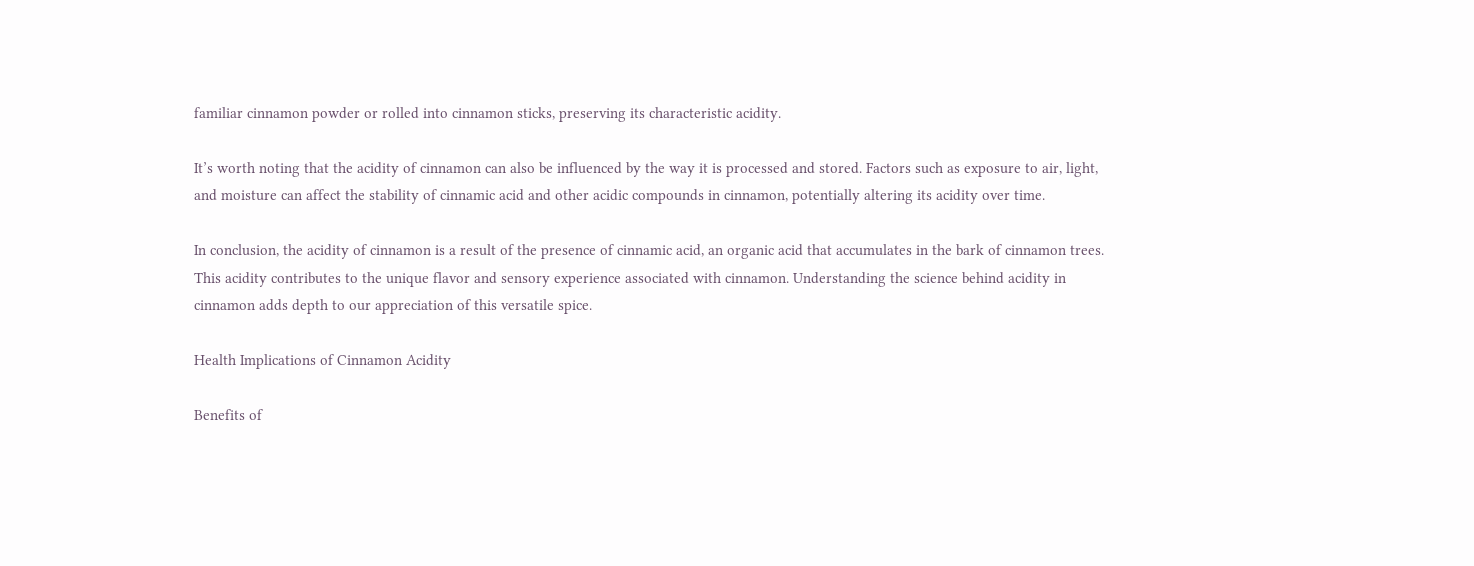familiar cinnamon powder or rolled into cinnamon sticks, preserving its characteristic acidity.

It’s worth noting that the acidity of cinnamon can also be influenced by the way it is processed and stored. Factors such as exposure to air, light, and moisture can affect the stability of cinnamic acid and other acidic compounds in cinnamon, potentially altering its acidity over time.

In conclusion, the acidity of cinnamon is a result of the presence of cinnamic acid, an organic acid that accumulates in the bark of cinnamon trees. This acidity contributes to the unique flavor and sensory experience associated with cinnamon. Understanding the science behind acidity in cinnamon adds depth to our appreciation of this versatile spice.

Health Implications of Cinnamon Acidity

Benefits of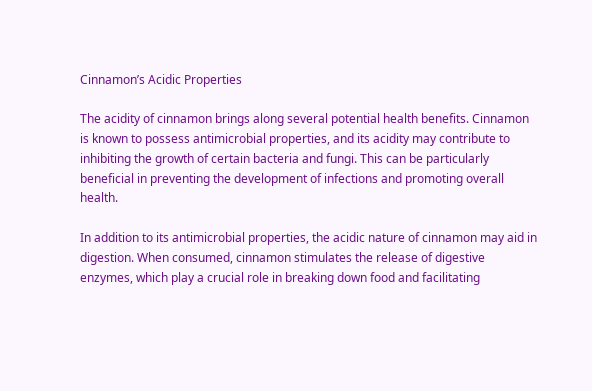Cinnamon’s Acidic Properties

The acidity of cinnamon brings along several potential health benefits. Cinnamon is known to possess antimicrobial properties, and its acidity may contribute to inhibiting the growth of certain bacteria and fungi. This can be particularly beneficial in preventing the development of infections and promoting overall health.

In addition to its antimicrobial properties, the acidic nature of cinnamon may aid in digestion. When consumed, cinnamon stimulates the release of digestive enzymes, which play a crucial role in breaking down food and facilitating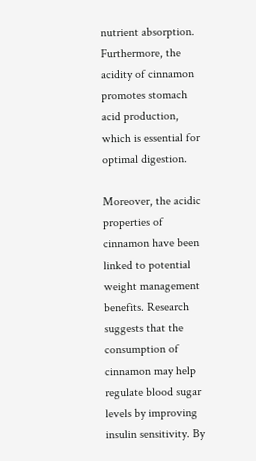nutrient absorption. Furthermore, the acidity of cinnamon promotes stomach acid production, which is essential for optimal digestion.

Moreover, the acidic properties of cinnamon have been linked to potential weight management benefits. Research suggests that the consumption of cinnamon may help regulate blood sugar levels by improving insulin sensitivity. By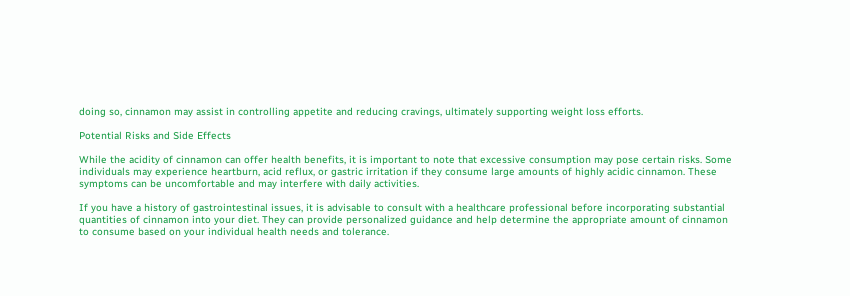doing so, cinnamon may assist in controlling appetite and reducing cravings, ultimately supporting weight loss efforts.

Potential Risks and Side Effects

While the acidity of cinnamon can offer health benefits, it is important to note that excessive consumption may pose certain risks. Some individuals may experience heartburn, acid reflux, or gastric irritation if they consume large amounts of highly acidic cinnamon. These symptoms can be uncomfortable and may interfere with daily activities.

If you have a history of gastrointestinal issues, it is advisable to consult with a healthcare professional before incorporating substantial quantities of cinnamon into your diet. They can provide personalized guidance and help determine the appropriate amount of cinnamon to consume based on your individual health needs and tolerance.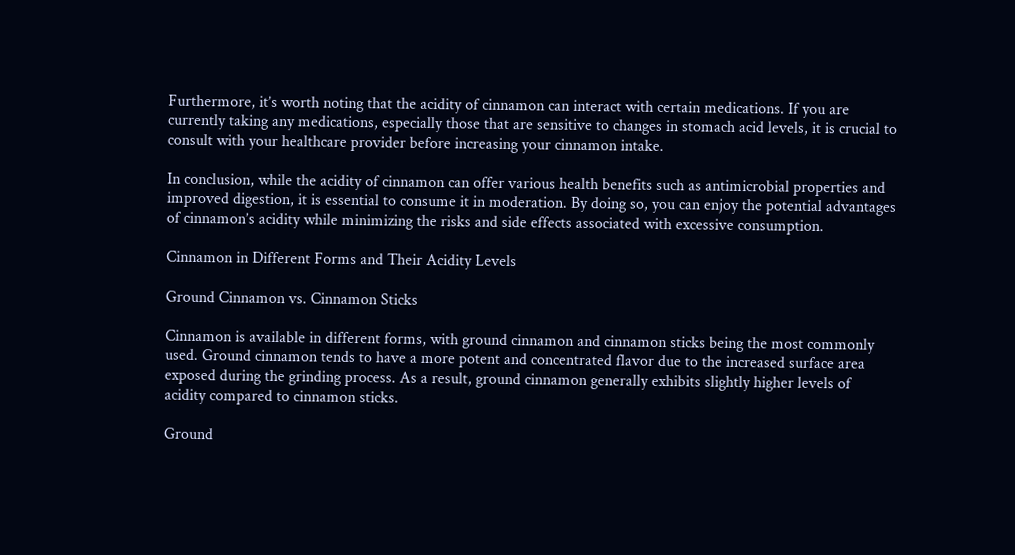Furthermore, it’s worth noting that the acidity of cinnamon can interact with certain medications. If you are currently taking any medications, especially those that are sensitive to changes in stomach acid levels, it is crucial to consult with your healthcare provider before increasing your cinnamon intake.

In conclusion, while the acidity of cinnamon can offer various health benefits such as antimicrobial properties and improved digestion, it is essential to consume it in moderation. By doing so, you can enjoy the potential advantages of cinnamon’s acidity while minimizing the risks and side effects associated with excessive consumption.

Cinnamon in Different Forms and Their Acidity Levels

Ground Cinnamon vs. Cinnamon Sticks

Cinnamon is available in different forms, with ground cinnamon and cinnamon sticks being the most commonly used. Ground cinnamon tends to have a more potent and concentrated flavor due to the increased surface area exposed during the grinding process. As a result, ground cinnamon generally exhibits slightly higher levels of acidity compared to cinnamon sticks.

Ground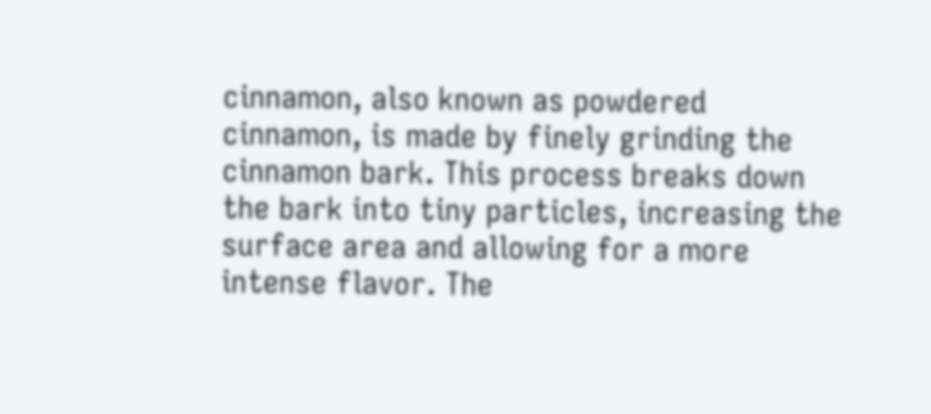cinnamon, also known as powdered cinnamon, is made by finely grinding the cinnamon bark. This process breaks down the bark into tiny particles, increasing the surface area and allowing for a more intense flavor. The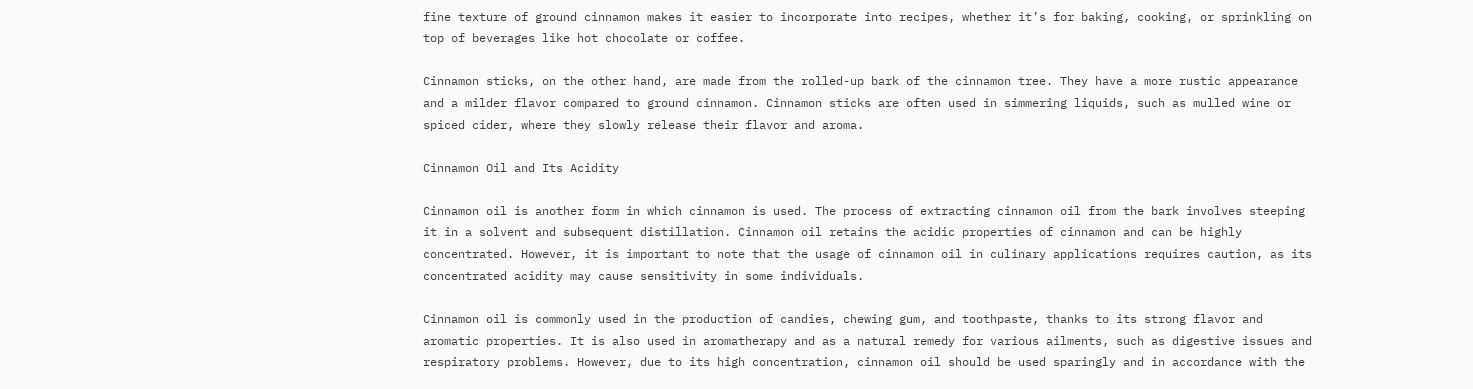fine texture of ground cinnamon makes it easier to incorporate into recipes, whether it’s for baking, cooking, or sprinkling on top of beverages like hot chocolate or coffee.

Cinnamon sticks, on the other hand, are made from the rolled-up bark of the cinnamon tree. They have a more rustic appearance and a milder flavor compared to ground cinnamon. Cinnamon sticks are often used in simmering liquids, such as mulled wine or spiced cider, where they slowly release their flavor and aroma.

Cinnamon Oil and Its Acidity

Cinnamon oil is another form in which cinnamon is used. The process of extracting cinnamon oil from the bark involves steeping it in a solvent and subsequent distillation. Cinnamon oil retains the acidic properties of cinnamon and can be highly concentrated. However, it is important to note that the usage of cinnamon oil in culinary applications requires caution, as its concentrated acidity may cause sensitivity in some individuals.

Cinnamon oil is commonly used in the production of candies, chewing gum, and toothpaste, thanks to its strong flavor and aromatic properties. It is also used in aromatherapy and as a natural remedy for various ailments, such as digestive issues and respiratory problems. However, due to its high concentration, cinnamon oil should be used sparingly and in accordance with the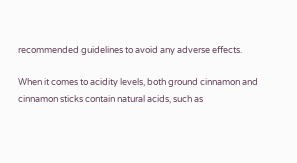recommended guidelines to avoid any adverse effects.

When it comes to acidity levels, both ground cinnamon and cinnamon sticks contain natural acids, such as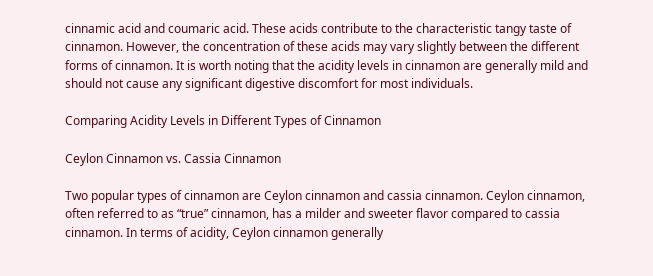cinnamic acid and coumaric acid. These acids contribute to the characteristic tangy taste of cinnamon. However, the concentration of these acids may vary slightly between the different forms of cinnamon. It is worth noting that the acidity levels in cinnamon are generally mild and should not cause any significant digestive discomfort for most individuals.

Comparing Acidity Levels in Different Types of Cinnamon

Ceylon Cinnamon vs. Cassia Cinnamon

Two popular types of cinnamon are Ceylon cinnamon and cassia cinnamon. Ceylon cinnamon, often referred to as “true” cinnamon, has a milder and sweeter flavor compared to cassia cinnamon. In terms of acidity, Ceylon cinnamon generally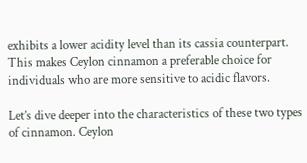exhibits a lower acidity level than its cassia counterpart. This makes Ceylon cinnamon a preferable choice for individuals who are more sensitive to acidic flavors.

Let’s dive deeper into the characteristics of these two types of cinnamon. Ceylon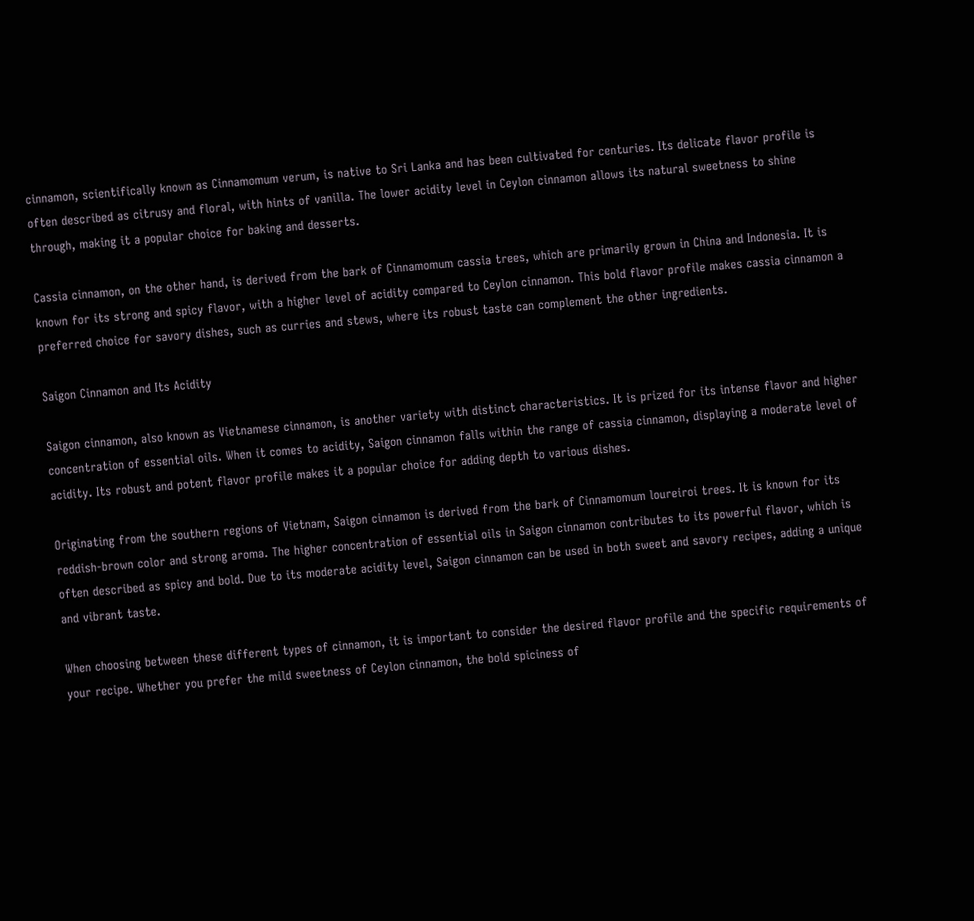cinnamon, scientifically known as Cinnamomum verum, is native to Sri Lanka and has been cultivated for centuries. Its delicate flavor profile is often described as citrusy and floral, with hints of vanilla. The lower acidity level in Ceylon cinnamon allows its natural sweetness to shine through, making it a popular choice for baking and desserts.

Cassia cinnamon, on the other hand, is derived from the bark of Cinnamomum cassia trees, which are primarily grown in China and Indonesia. It is known for its strong and spicy flavor, with a higher level of acidity compared to Ceylon cinnamon. This bold flavor profile makes cassia cinnamon a preferred choice for savory dishes, such as curries and stews, where its robust taste can complement the other ingredients.

Saigon Cinnamon and Its Acidity

Saigon cinnamon, also known as Vietnamese cinnamon, is another variety with distinct characteristics. It is prized for its intense flavor and higher concentration of essential oils. When it comes to acidity, Saigon cinnamon falls within the range of cassia cinnamon, displaying a moderate level of acidity. Its robust and potent flavor profile makes it a popular choice for adding depth to various dishes.

Originating from the southern regions of Vietnam, Saigon cinnamon is derived from the bark of Cinnamomum loureiroi trees. It is known for its reddish-brown color and strong aroma. The higher concentration of essential oils in Saigon cinnamon contributes to its powerful flavor, which is often described as spicy and bold. Due to its moderate acidity level, Saigon cinnamon can be used in both sweet and savory recipes, adding a unique and vibrant taste.

When choosing between these different types of cinnamon, it is important to consider the desired flavor profile and the specific requirements of your recipe. Whether you prefer the mild sweetness of Ceylon cinnamon, the bold spiciness of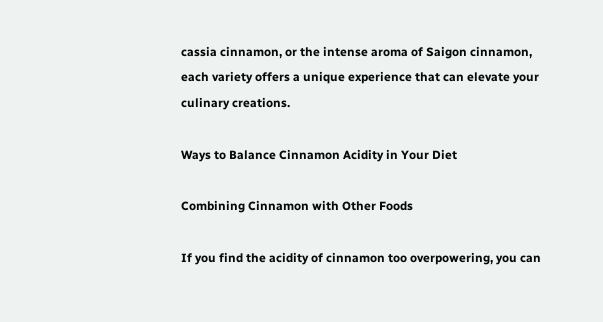cassia cinnamon, or the intense aroma of Saigon cinnamon, each variety offers a unique experience that can elevate your culinary creations.

Ways to Balance Cinnamon Acidity in Your Diet

Combining Cinnamon with Other Foods

If you find the acidity of cinnamon too overpowering, you can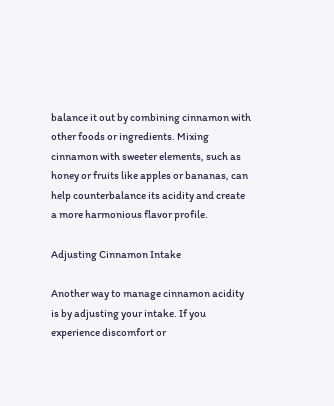balance it out by combining cinnamon with other foods or ingredients. Mixing cinnamon with sweeter elements, such as honey or fruits like apples or bananas, can help counterbalance its acidity and create a more harmonious flavor profile.

Adjusting Cinnamon Intake

Another way to manage cinnamon acidity is by adjusting your intake. If you experience discomfort or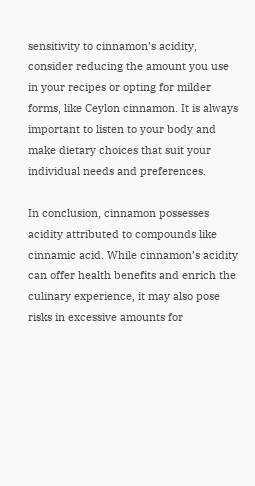sensitivity to cinnamon’s acidity, consider reducing the amount you use in your recipes or opting for milder forms, like Ceylon cinnamon. It is always important to listen to your body and make dietary choices that suit your individual needs and preferences.

In conclusion, cinnamon possesses acidity attributed to compounds like cinnamic acid. While cinnamon’s acidity can offer health benefits and enrich the culinary experience, it may also pose risks in excessive amounts for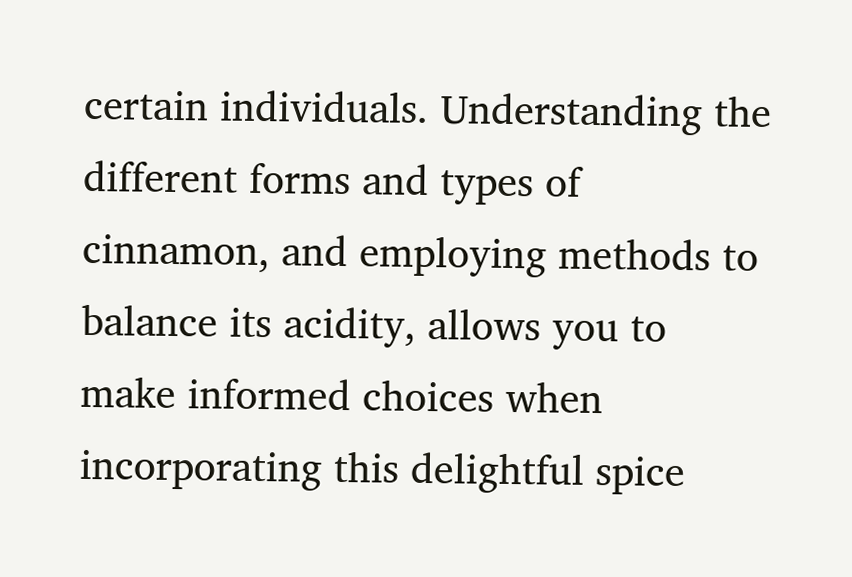certain individuals. Understanding the different forms and types of cinnamon, and employing methods to balance its acidity, allows you to make informed choices when incorporating this delightful spice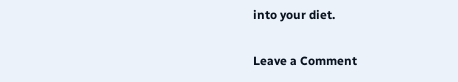into your diet.

Leave a Comment